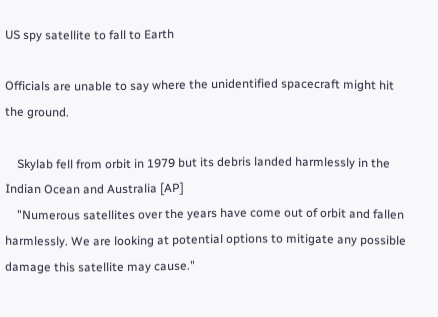US spy satellite to fall to Earth

Officials are unable to say where the unidentified spacecraft might hit the ground.

    Skylab fell from orbit in 1979 but its debris landed harmlessly in the Indian Ocean and Australia [AP]
    "Numerous satellites over the years have come out of orbit and fallen harmlessly. We are looking at potential options to mitigate any possible damage this satellite may cause."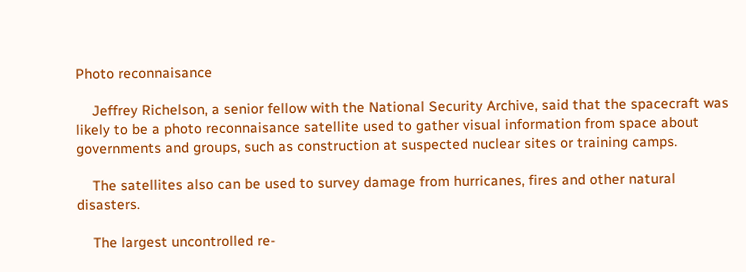Photo reconnaisance

    Jeffrey Richelson, a senior fellow with the National Security Archive, said that the spacecraft was likely to be a photo reconnaisance satellite used to gather visual information from space about governments and groups, such as construction at suspected nuclear sites or training camps.

    The satellites also can be used to survey damage from hurricanes, fires and other natural disasters.

    The largest uncontrolled re-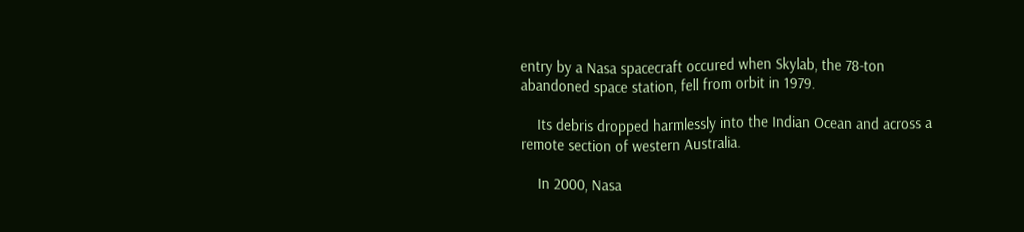entry by a Nasa spacecraft occured when Skylab, the 78-ton abandoned space station, fell from orbit in 1979.

    Its debris dropped harmlessly into the Indian Ocean and across a remote section of western Australia.

    In 2000, Nasa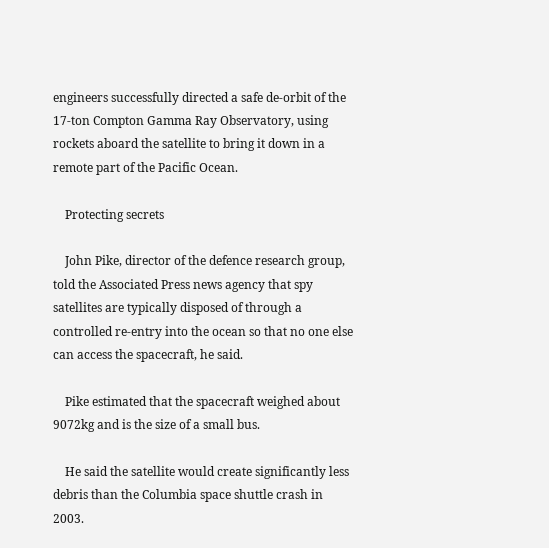engineers successfully directed a safe de-orbit of the 17-ton Compton Gamma Ray Observatory, using rockets aboard the satellite to bring it down in a remote part of the Pacific Ocean.

    Protecting secrets

    John Pike, director of the defence research group, told the Associated Press news agency that spy satellites are typically disposed of through a controlled re-entry into the ocean so that no one else can access the spacecraft, he said.

    Pike estimated that the spacecraft weighed about 9072kg and is the size of a small bus.

    He said the satellite would create significantly less debris than the Columbia space shuttle crash in 2003.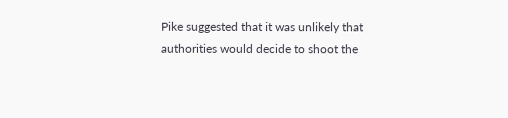Pike suggested that it was unlikely that authorities would decide to shoot the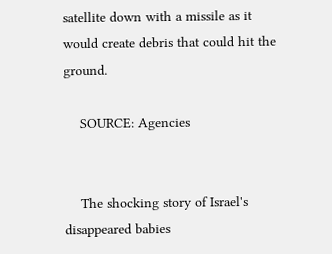satellite down with a missile as it would create debris that could hit the ground.

    SOURCE: Agencies


    The shocking story of Israel's disappeared babies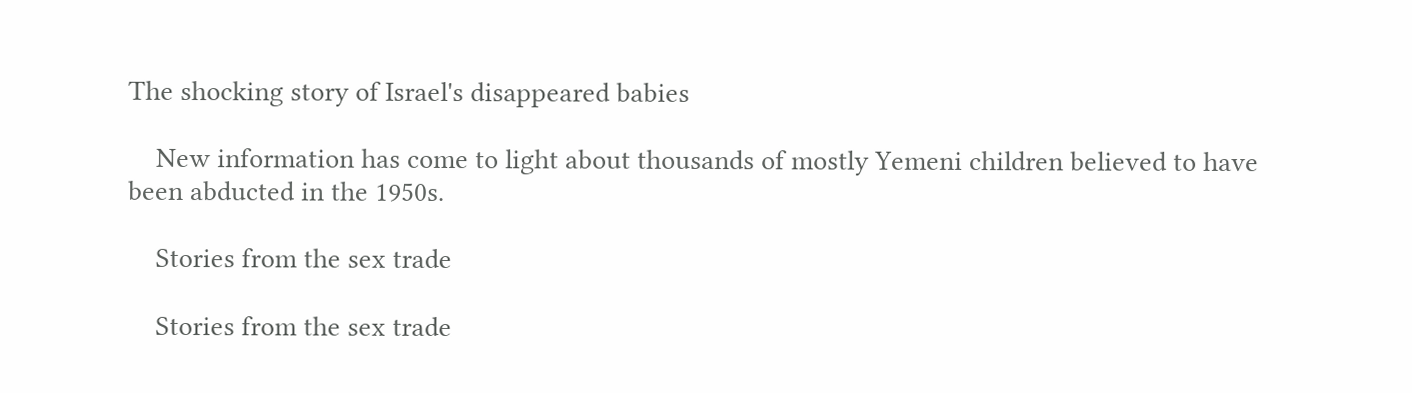The shocking story of Israel's disappeared babies

    New information has come to light about thousands of mostly Yemeni children believed to have been abducted in the 1950s.

    Stories from the sex trade

    Stories from the sex trade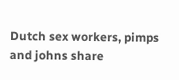Dutch sex workers, pimps and johns share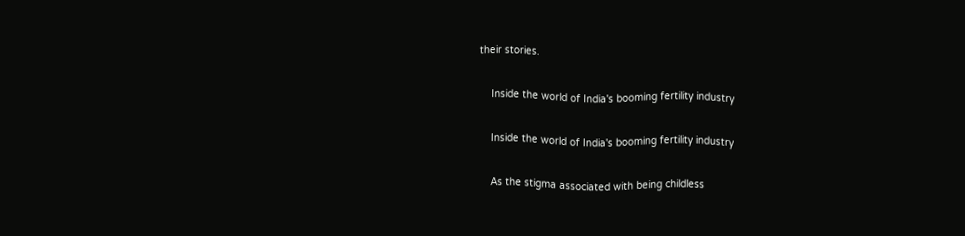their stories.

    Inside the world of India's booming fertility industry

    Inside the world of India's booming fertility industry

    As the stigma associated with being childless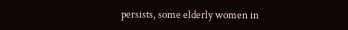persists, some elderly women in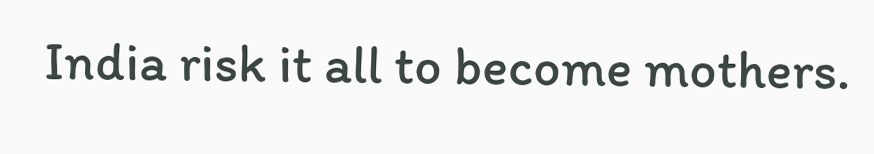India risk it all to become mothers.